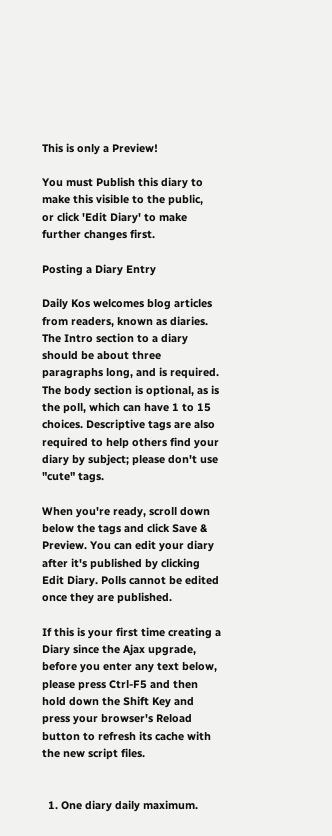This is only a Preview!

You must Publish this diary to make this visible to the public,
or click 'Edit Diary' to make further changes first.

Posting a Diary Entry

Daily Kos welcomes blog articles from readers, known as diaries. The Intro section to a diary should be about three paragraphs long, and is required. The body section is optional, as is the poll, which can have 1 to 15 choices. Descriptive tags are also required to help others find your diary by subject; please don't use "cute" tags.

When you're ready, scroll down below the tags and click Save & Preview. You can edit your diary after it's published by clicking Edit Diary. Polls cannot be edited once they are published.

If this is your first time creating a Diary since the Ajax upgrade, before you enter any text below, please press Ctrl-F5 and then hold down the Shift Key and press your browser's Reload button to refresh its cache with the new script files.


  1. One diary daily maximum.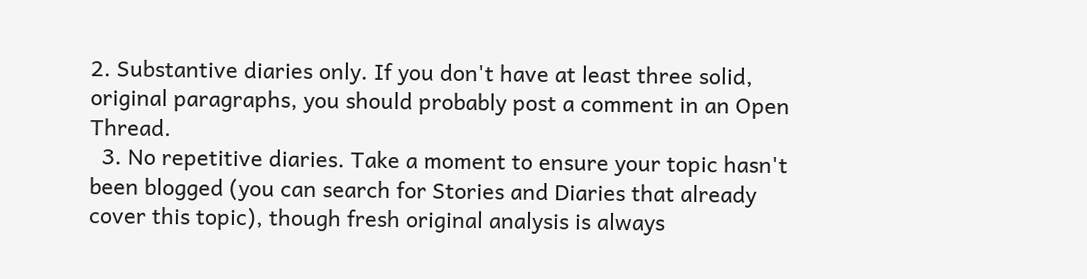2. Substantive diaries only. If you don't have at least three solid, original paragraphs, you should probably post a comment in an Open Thread.
  3. No repetitive diaries. Take a moment to ensure your topic hasn't been blogged (you can search for Stories and Diaries that already cover this topic), though fresh original analysis is always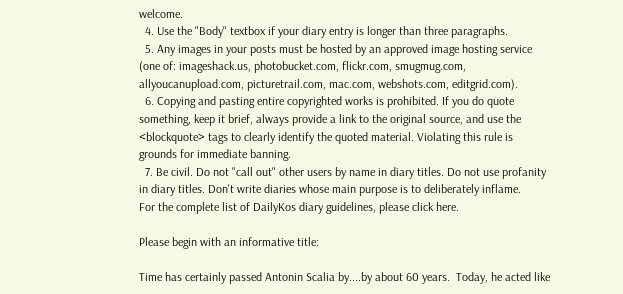welcome.
  4. Use the "Body" textbox if your diary entry is longer than three paragraphs.
  5. Any images in your posts must be hosted by an approved image hosting service (one of: imageshack.us, photobucket.com, flickr.com, smugmug.com, allyoucanupload.com, picturetrail.com, mac.com, webshots.com, editgrid.com).
  6. Copying and pasting entire copyrighted works is prohibited. If you do quote something, keep it brief, always provide a link to the original source, and use the <blockquote> tags to clearly identify the quoted material. Violating this rule is grounds for immediate banning.
  7. Be civil. Do not "call out" other users by name in diary titles. Do not use profanity in diary titles. Don't write diaries whose main purpose is to deliberately inflame.
For the complete list of DailyKos diary guidelines, please click here.

Please begin with an informative title:

Time has certainly passed Antonin Scalia by....by about 60 years.  Today, he acted like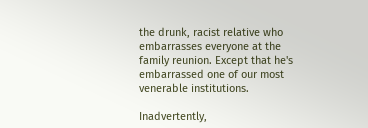the drunk, racist relative who embarrasses everyone at the family reunion. Except that he's embarrassed one of our most venerable institutions.

Inadvertently,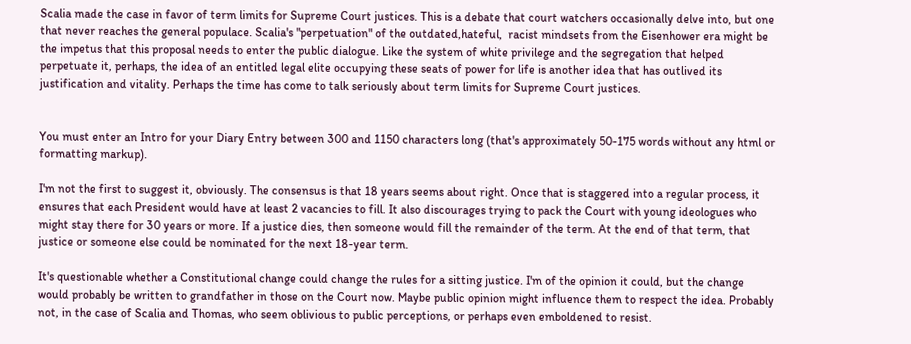Scalia made the case in favor of term limits for Supreme Court justices. This is a debate that court watchers occasionally delve into, but one that never reaches the general populace. Scalia's "perpetuation" of the outdated,hateful,  racist mindsets from the Eisenhower era might be the impetus that this proposal needs to enter the public dialogue. Like the system of white privilege and the segregation that helped perpetuate it, perhaps, the idea of an entitled legal elite occupying these seats of power for life is another idea that has outlived its justification and vitality. Perhaps the time has come to talk seriously about term limits for Supreme Court justices.


You must enter an Intro for your Diary Entry between 300 and 1150 characters long (that's approximately 50-175 words without any html or formatting markup).

I'm not the first to suggest it, obviously. The consensus is that 18 years seems about right. Once that is staggered into a regular process, it ensures that each President would have at least 2 vacancies to fill. It also discourages trying to pack the Court with young ideologues who might stay there for 30 years or more. If a justice dies, then someone would fill the remainder of the term. At the end of that term, that justice or someone else could be nominated for the next 18-year term.

It's questionable whether a Constitutional change could change the rules for a sitting justice. I'm of the opinion it could, but the change would probably be written to grandfather in those on the Court now. Maybe public opinion might influence them to respect the idea. Probably not, in the case of Scalia and Thomas, who seem oblivious to public perceptions, or perhaps even emboldened to resist.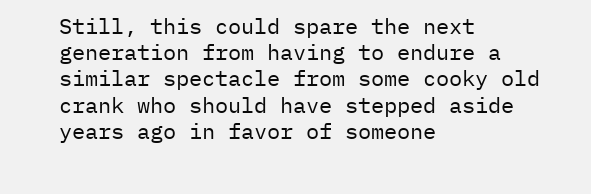Still, this could spare the next generation from having to endure a similar spectacle from some cooky old crank who should have stepped aside years ago in favor of someone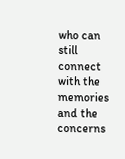who can still connect with the memories and the concerns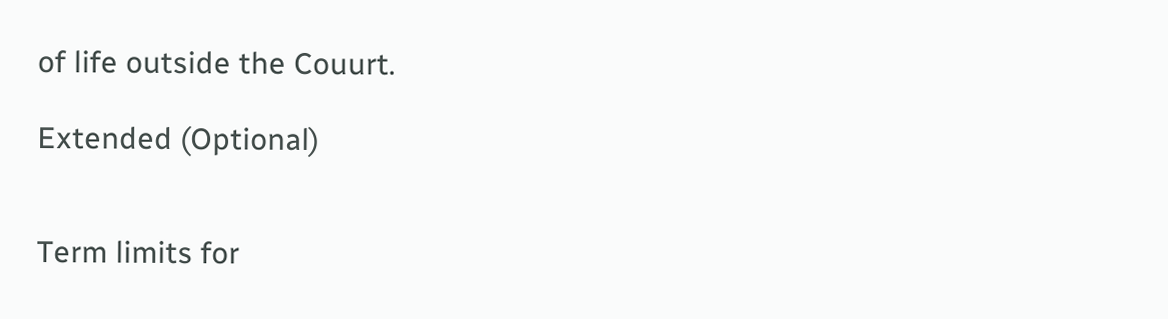of life outside the Couurt.

Extended (Optional)


Term limits for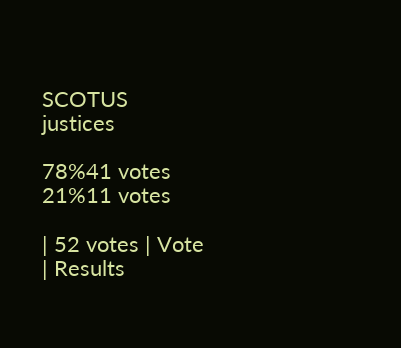SCOTUS justices

78%41 votes
21%11 votes

| 52 votes | Vote | Results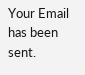Your Email has been sent.